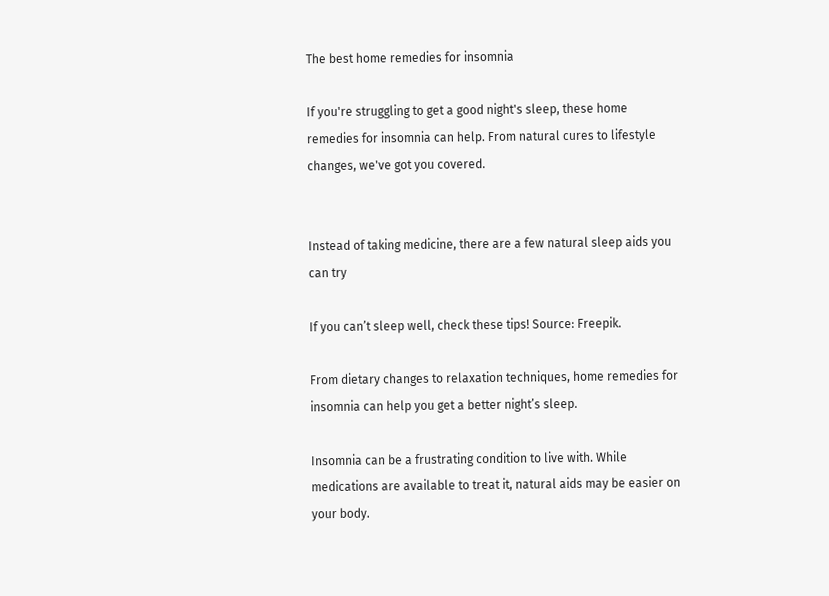The best home remedies for insomnia

If you're struggling to get a good night's sleep, these home remedies for insomnia can help. From natural cures to lifestyle changes, we've got you covered.


Instead of taking medicine, there are a few natural sleep aids you can try

If you can’t sleep well, check these tips! Source: Freepik.

From dietary changes to relaxation techniques, home remedies for insomnia can help you get a better night’s sleep.

Insomnia can be a frustrating condition to live with. While medications are available to treat it, natural aids may be easier on your body.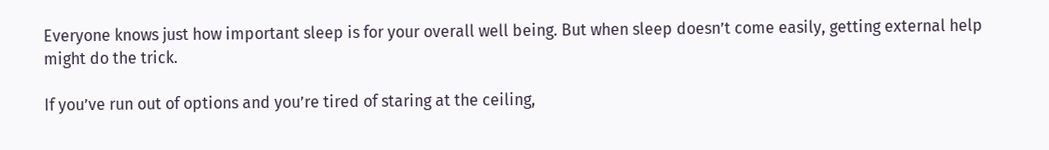Everyone knows just how important sleep is for your overall well being. But when sleep doesn’t come easily, getting external help might do the trick.

If you’ve run out of options and you’re tired of staring at the ceiling,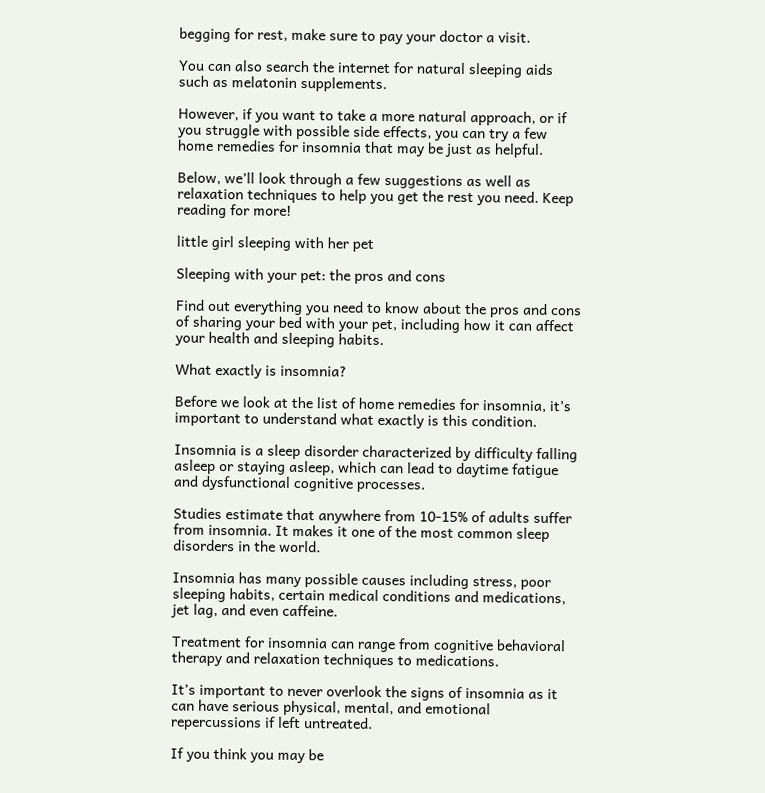begging for rest, make sure to pay your doctor a visit.

You can also search the internet for natural sleeping aids such as melatonin supplements.

However, if you want to take a more natural approach, or if you struggle with possible side effects, you can try a few home remedies for insomnia that may be just as helpful.

Below, we’ll look through a few suggestions as well as relaxation techniques to help you get the rest you need. Keep reading for more!

little girl sleeping with her pet

Sleeping with your pet: the pros and cons

Find out everything you need to know about the pros and cons of sharing your bed with your pet, including how it can affect your health and sleeping habits.

What exactly is insomnia?

Before we look at the list of home remedies for insomnia, it’s important to understand what exactly is this condition.

Insomnia is a sleep disorder characterized by difficulty falling asleep or staying asleep, which can lead to daytime fatigue and dysfunctional cognitive processes.

Studies estimate that anywhere from 10-15% of adults suffer from insomnia. It makes it one of the most common sleep disorders in the world.

Insomnia has many possible causes including stress, poor sleeping habits, certain medical conditions and medications, jet lag, and even caffeine.

Treatment for insomnia can range from cognitive behavioral therapy and relaxation techniques to medications.

It’s important to never overlook the signs of insomnia as it can have serious physical, mental, and emotional repercussions if left untreated.

If you think you may be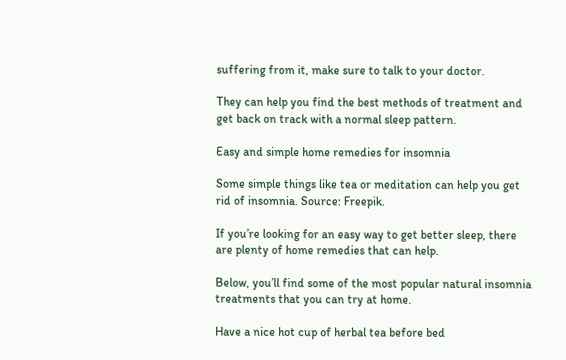suffering from it, make sure to talk to your doctor.

They can help you find the best methods of treatment and get back on track with a normal sleep pattern.

Easy and simple home remedies for insomnia

Some simple things like tea or meditation can help you get rid of insomnia. Source: Freepik.

If you’re looking for an easy way to get better sleep, there are plenty of home remedies that can help.

Below, you’ll find some of the most popular natural insomnia treatments that you can try at home.

Have a nice hot cup of herbal tea before bed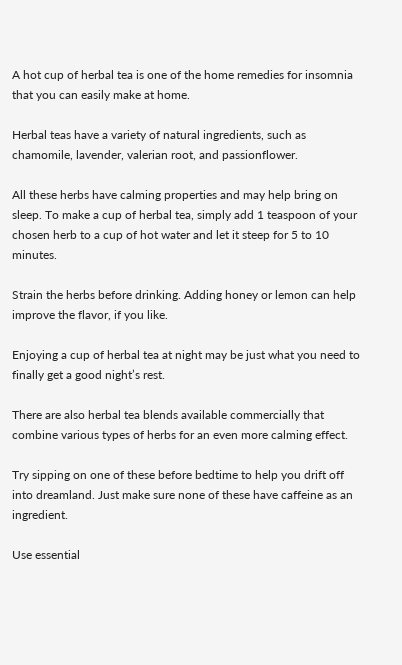A hot cup of herbal tea is one of the home remedies for insomnia that you can easily make at home.

Herbal teas have a variety of natural ingredients, such as chamomile, lavender, valerian root, and passionflower.

All these herbs have calming properties and may help bring on sleep. To make a cup of herbal tea, simply add 1 teaspoon of your chosen herb to a cup of hot water and let it steep for 5 to 10 minutes.

Strain the herbs before drinking. Adding honey or lemon can help improve the flavor, if you like.

Enjoying a cup of herbal tea at night may be just what you need to finally get a good night’s rest.

There are also herbal tea blends available commercially that combine various types of herbs for an even more calming effect.

Try sipping on one of these before bedtime to help you drift off into dreamland. Just make sure none of these have caffeine as an ingredient.

Use essential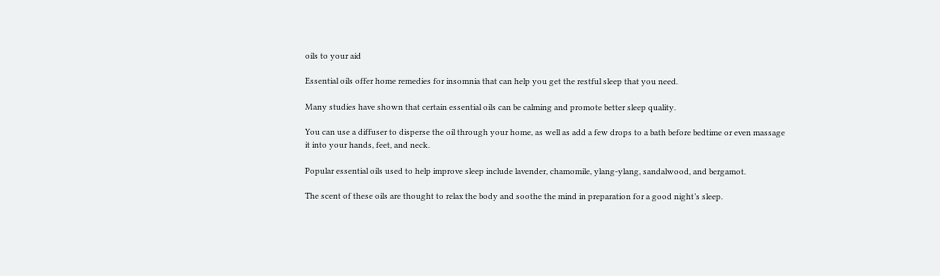oils to your aid

Essential oils offer home remedies for insomnia that can help you get the restful sleep that you need.

Many studies have shown that certain essential oils can be calming and promote better sleep quality.

You can use a diffuser to disperse the oil through your home, as well as add a few drops to a bath before bedtime or even massage it into your hands, feet, and neck.

Popular essential oils used to help improve sleep include lavender, chamomile, ylang-ylang, sandalwood, and bergamot.

The scent of these oils are thought to relax the body and soothe the mind in preparation for a good night’s sleep.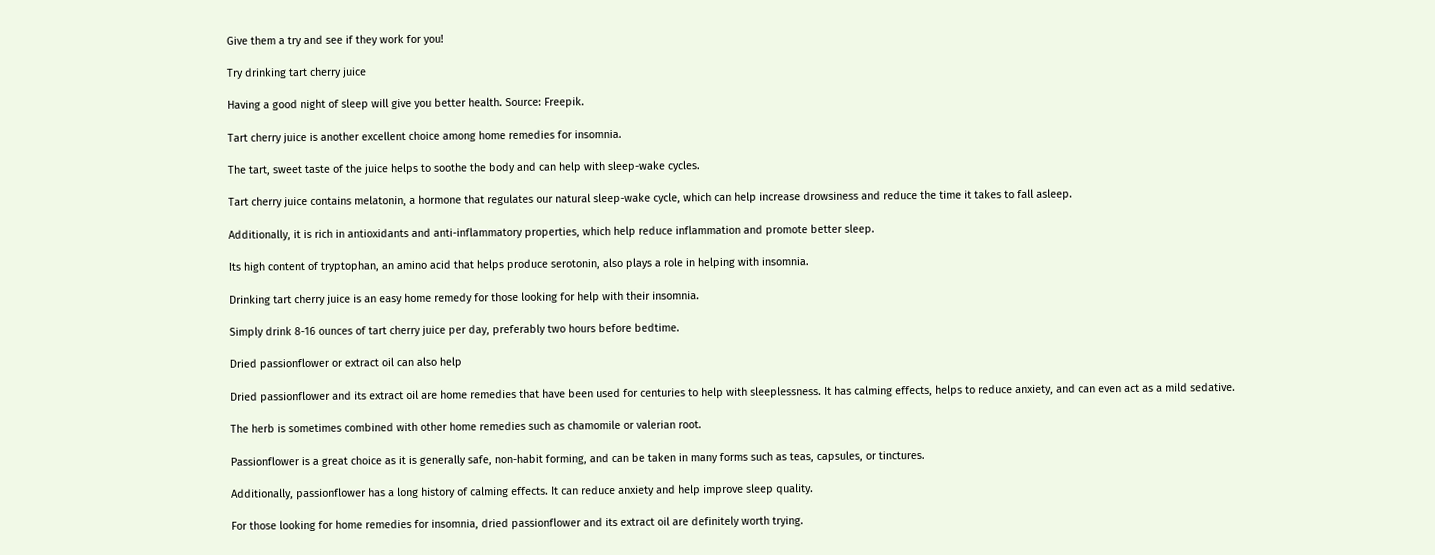Give them a try and see if they work for you!

Try drinking tart cherry juice

Having a good night of sleep will give you better health. Source: Freepik.

Tart cherry juice is another excellent choice among home remedies for insomnia.

The tart, sweet taste of the juice helps to soothe the body and can help with sleep-wake cycles.

Tart cherry juice contains melatonin, a hormone that regulates our natural sleep-wake cycle, which can help increase drowsiness and reduce the time it takes to fall asleep.

Additionally, it is rich in antioxidants and anti-inflammatory properties, which help reduce inflammation and promote better sleep.

Its high content of tryptophan, an amino acid that helps produce serotonin, also plays a role in helping with insomnia.

Drinking tart cherry juice is an easy home remedy for those looking for help with their insomnia.

Simply drink 8-16 ounces of tart cherry juice per day, preferably two hours before bedtime.

Dried passionflower or extract oil can also help

Dried passionflower and its extract oil are home remedies that have been used for centuries to help with sleeplessness. It has calming effects, helps to reduce anxiety, and can even act as a mild sedative.

The herb is sometimes combined with other home remedies such as chamomile or valerian root.

Passionflower is a great choice as it is generally safe, non-habit forming, and can be taken in many forms such as teas, capsules, or tinctures.

Additionally, passionflower has a long history of calming effects. It can reduce anxiety and help improve sleep quality.

For those looking for home remedies for insomnia, dried passionflower and its extract oil are definitely worth trying.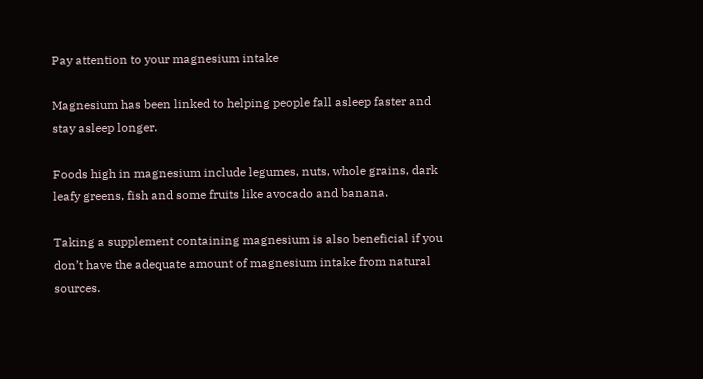Pay attention to your magnesium intake

Magnesium has been linked to helping people fall asleep faster and stay asleep longer.

Foods high in magnesium include legumes, nuts, whole grains, dark leafy greens, fish and some fruits like avocado and banana.

Taking a supplement containing magnesium is also beneficial if you don’t have the adequate amount of magnesium intake from natural sources.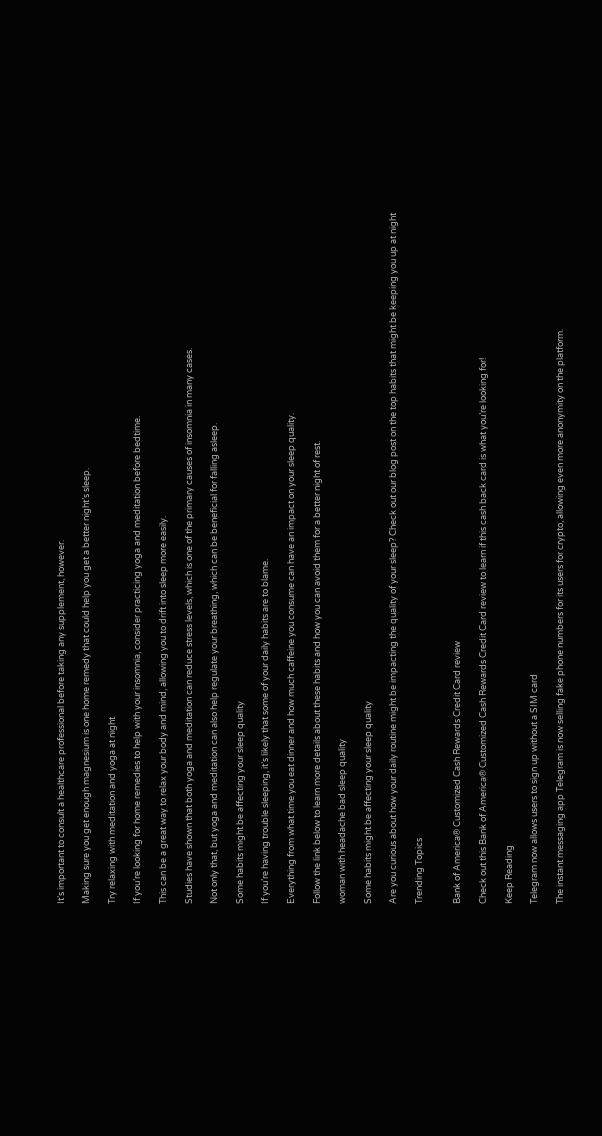It’s important to consult a healthcare professional before taking any supplement, however.

Making sure you get enough magnesium is one home remedy that could help you get a better night’s sleep.

Try relaxing with meditation and yoga at night

If you’re looking for home remedies to help with your insomnia, consider practicing yoga and meditation before bedtime.

This can be a great way to relax your body and mind, allowing you to drift into sleep more easily.

Studies have shown that both yoga and meditation can reduce stress levels, which is one of the primary causes of insomnia in many cases.

Not only that, but yoga and meditation can also help regulate your breathing, which can be beneficial for falling asleep.

Some habits might be affecting your sleep quality

If you’re having trouble sleeping, it’s likely that some of your daily habits are to blame.

Everything from what time you eat dinner and how much caffeine you consume can have an impact on your sleep quality.

Follow the link below to learn more details about these habits and how you can avoid them for a better night of rest.

woman with headache bad sleep quality

Some habits might be affecting your sleep quality

Are you curious about how your daily routine might be impacting the quality of your sleep? Check out our blog post on the top habits that might be keeping you up at night

Trending Topics


Bank of America® Customized Cash Rewards Credit Card review

Check out this Bank of America® Customized Cash Rewards Credit Card review to learn if this cash back card is what you’re looking for!

Keep Reading

Telegram now allows users to sign up without a SIM card

The instant messaging app Telegram is now selling fake phone numbers for its users for crypto, allowing even more anonymity on the platform.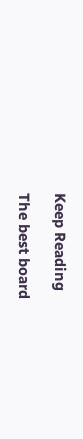Keep Reading

The best board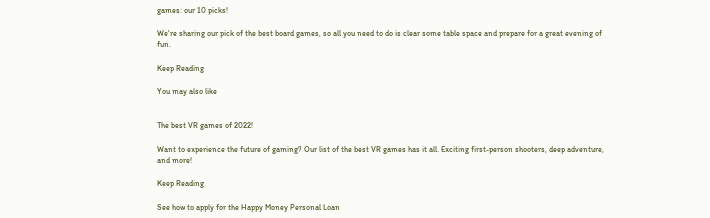games: our 10 picks!

We're sharing our pick of the best board games, so all you need to do is clear some table space and prepare for a great evening of fun.

Keep Reading

You may also like


The best VR games of 2022!

Want to experience the future of gaming? Our list of the best VR games has it all. Exciting first-person shooters, deep adventure, and more!

Keep Reading

See how to apply for the Happy Money Personal Loan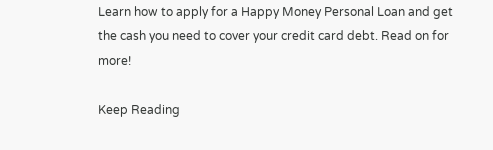Learn how to apply for a Happy Money Personal Loan and get the cash you need to cover your credit card debt. Read on for more!

Keep Reading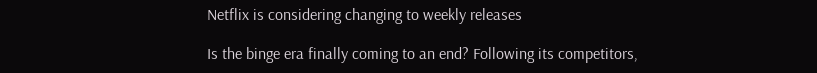Netflix is considering changing to weekly releases

Is the binge era finally coming to an end? Following its competitors,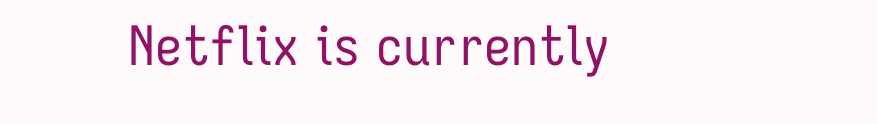Netflix is currently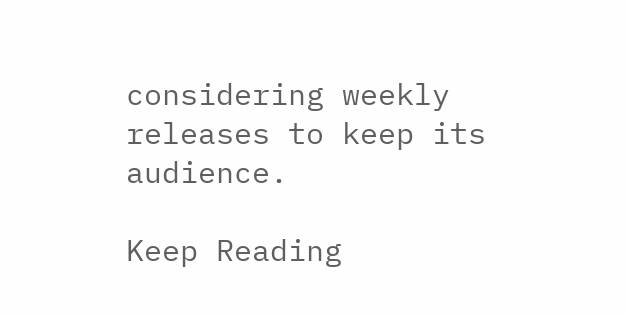considering weekly releases to keep its audience.

Keep Reading